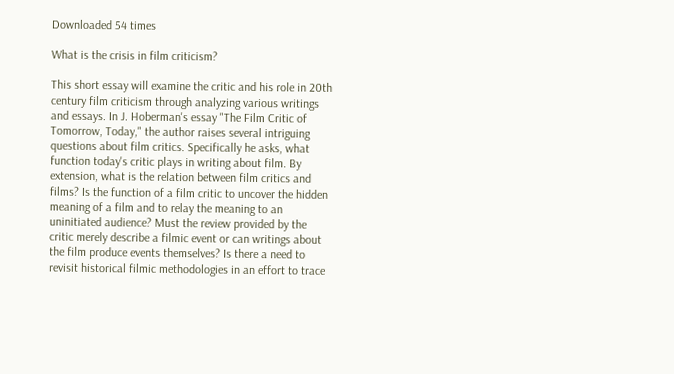Downloaded 54 times

What is the crisis in film criticism?

This short essay will examine the critic and his role in 20th century film criticism through analyzing various writings and essays. In J. Hoberman's essay "The Film Critic of Tomorrow, Today," the author raises several intriguing questions about film critics. Specifically he asks, what function today's critic plays in writing about film. By extension, what is the relation between film critics and films? Is the function of a film critic to uncover the hidden meaning of a film and to relay the meaning to an uninitiated audience? Must the review provided by the critic merely describe a filmic event or can writings about the film produce events themselves? Is there a need to revisit historical filmic methodologies in an effort to trace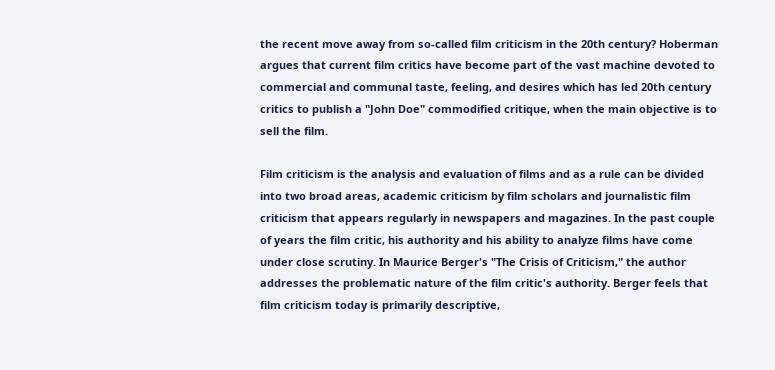the recent move away from so-called film criticism in the 20th century? Hoberman argues that current film critics have become part of the vast machine devoted to commercial and communal taste, feeling, and desires which has led 20th century critics to publish a "John Doe" commodified critique, when the main objective is to sell the film.

Film criticism is the analysis and evaluation of films and as a rule can be divided into two broad areas, academic criticism by film scholars and journalistic film criticism that appears regularly in newspapers and magazines. In the past couple of years the film critic, his authority and his ability to analyze films have come under close scrutiny. In Maurice Berger's "The Crisis of Criticism," the author addresses the problematic nature of the film critic's authority. Berger feels that film criticism today is primarily descriptive,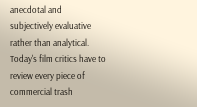anecdotal and subjectively evaluative rather than analytical. Today's film critics have to review every piece of commercial trash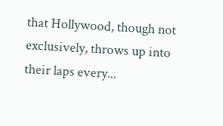that Hollywood, though not exclusively, throws up into their laps every...